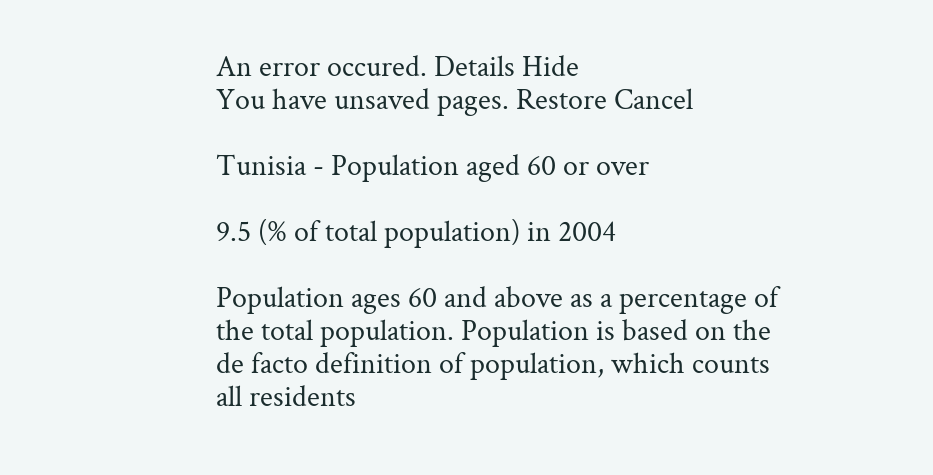An error occured. Details Hide
You have unsaved pages. Restore Cancel

Tunisia - Population aged 60 or over

9.5 (% of total population) in 2004

Population ages 60 and above as a percentage of the total population. Population is based on the de facto definition of population, which counts all residents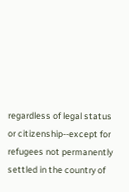regardless of legal status or citizenship--except for refugees not permanently settled in the country of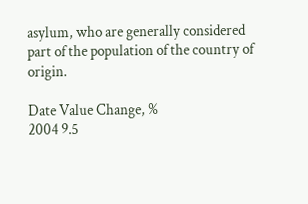asylum, who are generally considered part of the population of the country of origin.

Date Value Change, %
2004 9.5